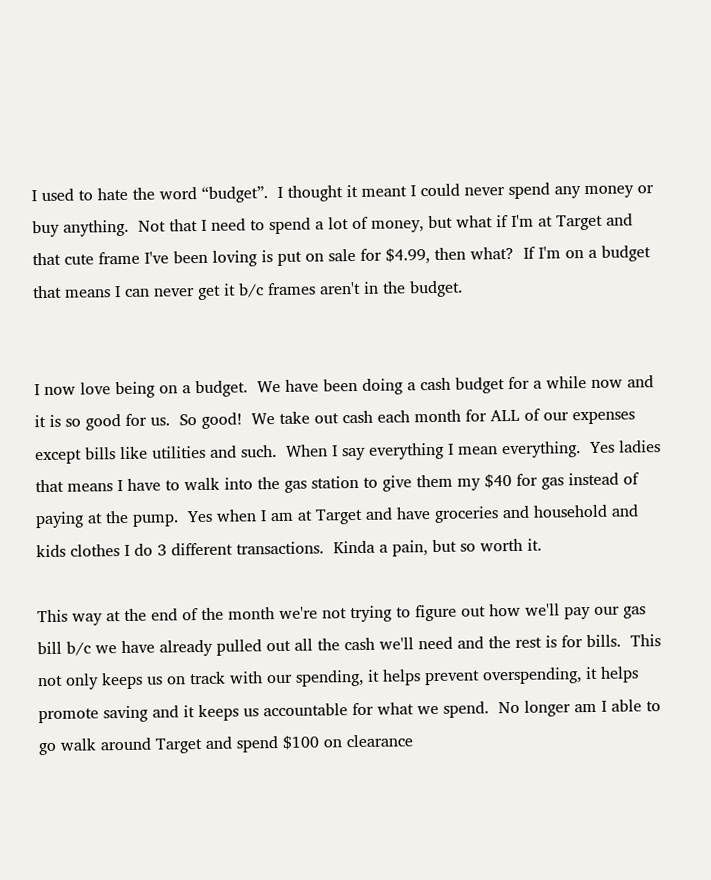I used to hate the word “budget”.  I thought it meant I could never spend any money or buy anything.  Not that I need to spend a lot of money, but what if I'm at Target and that cute frame I've been loving is put on sale for $4.99, then what?  If I'm on a budget that means I can never get it b/c frames aren't in the budget.


I now love being on a budget.  We have been doing a cash budget for a while now and it is so good for us.  So good!  We take out cash each month for ALL of our expenses except bills like utilities and such.  When I say everything I mean everything.  Yes ladies that means I have to walk into the gas station to give them my $40 for gas instead of paying at the pump.  Yes when I am at Target and have groceries and household and kids clothes I do 3 different transactions.  Kinda a pain, but so worth it.

This way at the end of the month we're not trying to figure out how we'll pay our gas bill b/c we have already pulled out all the cash we'll need and the rest is for bills.  This not only keeps us on track with our spending, it helps prevent overspending, it helps promote saving and it keeps us accountable for what we spend.  No longer am I able to go walk around Target and spend $100 on clearance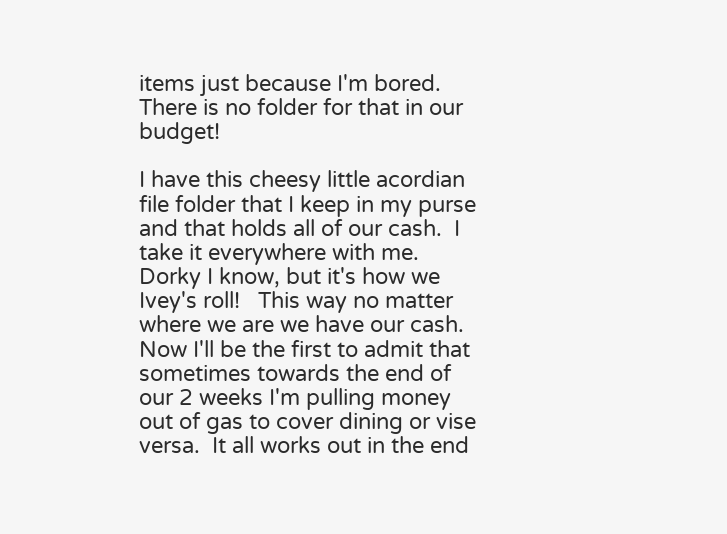items just because I'm bored.  There is no folder for that in our budget!

I have this cheesy little acordian file folder that I keep in my purse and that holds all of our cash.  I take it everywhere with me.  Dorky I know, but it's how we Ivey's roll!   This way no matter where we are we have our cash.  Now I'll be the first to admit that sometimes towards the end of our 2 weeks I'm pulling money out of gas to cover dining or vise versa.  It all works out in the end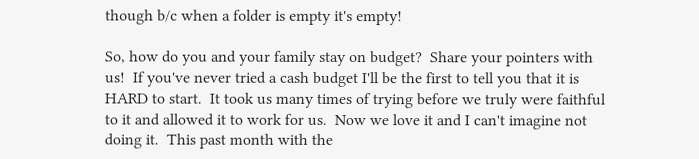though b/c when a folder is empty it's empty!

So, how do you and your family stay on budget?  Share your pointers with us!  If you've never tried a cash budget I'll be the first to tell you that it is HARD to start.  It took us many times of trying before we truly were faithful to it and allowed it to work for us.  Now we love it and I can't imagine not doing it.  This past month with the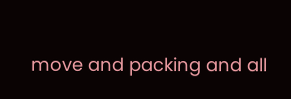move and packing and all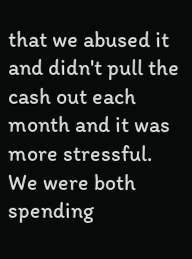that we abused it and didn't pull the cash out each month and it was more stressful.  We were both spending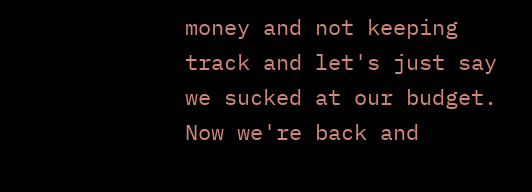money and not keeping track and let's just say we sucked at our budget.  Now we're back and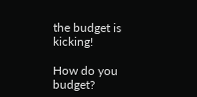the budget is kicking!

How do you budget?